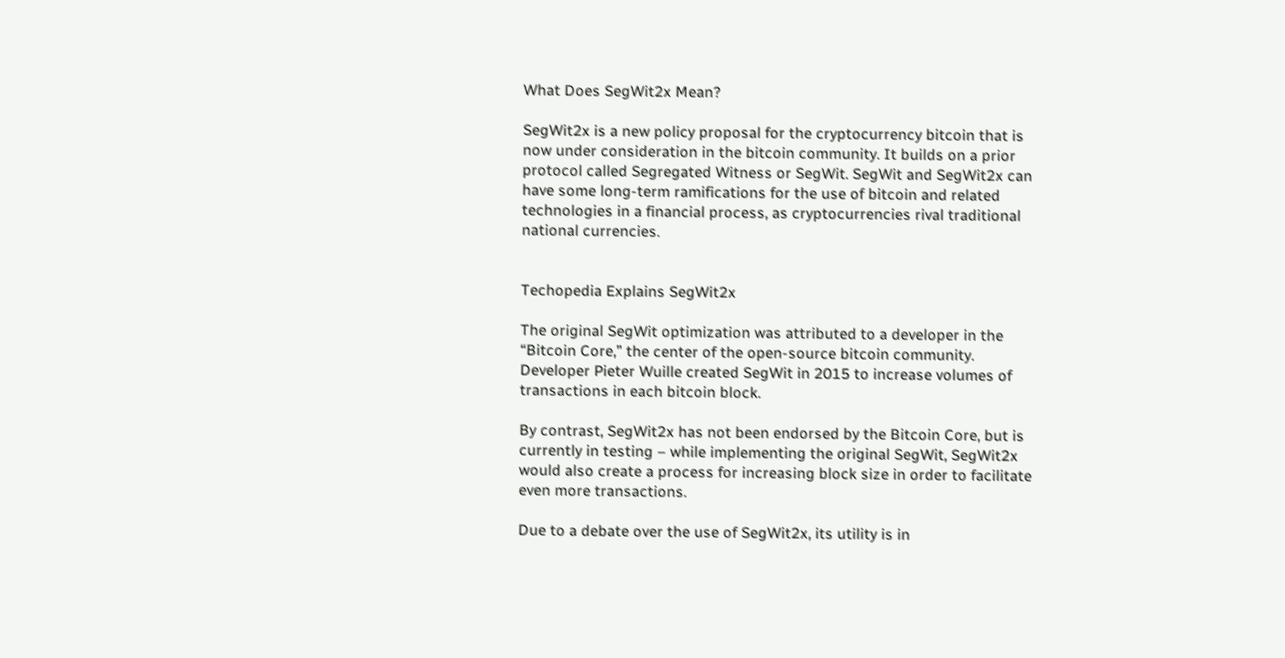What Does SegWit2x Mean?

SegWit2x is a new policy proposal for the cryptocurrency bitcoin that is now under consideration in the bitcoin community. It builds on a prior protocol called Segregated Witness or SegWit. SegWit and SegWit2x can have some long-term ramifications for the use of bitcoin and related technologies in a financial process, as cryptocurrencies rival traditional national currencies.


Techopedia Explains SegWit2x

The original SegWit optimization was attributed to a developer in the “Bitcoin Core,” the center of the open-source bitcoin community. Developer Pieter Wuille created SegWit in 2015 to increase volumes of transactions in each bitcoin block.

By contrast, SegWit2x has not been endorsed by the Bitcoin Core, but is currently in testing – while implementing the original SegWit, SegWit2x would also create a process for increasing block size in order to facilitate even more transactions.

Due to a debate over the use of SegWit2x, its utility is in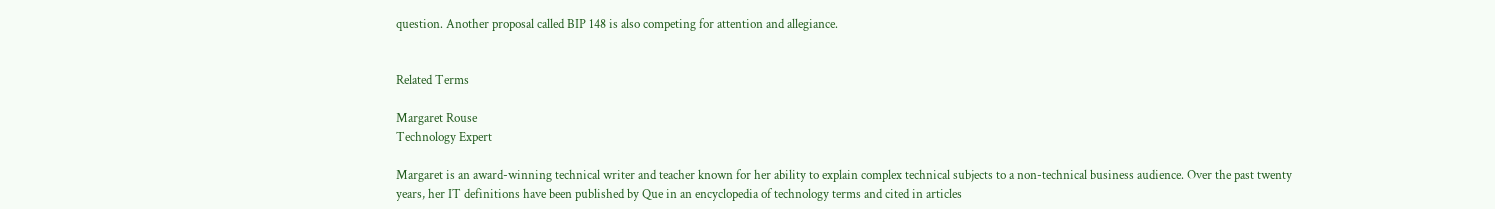question. Another proposal called BIP 148 is also competing for attention and allegiance.


Related Terms

Margaret Rouse
Technology Expert

Margaret is an award-winning technical writer and teacher known for her ability to explain complex technical subjects to a non-technical business audience. Over the past twenty years, her IT definitions have been published by Que in an encyclopedia of technology terms and cited in articles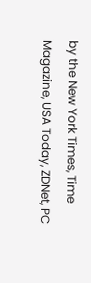by the New York Times, Time Magazine, USA Today, ZDNet, PC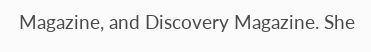Magazine, and Discovery Magazine. She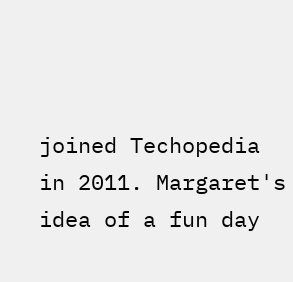joined Techopedia in 2011. Margaret's idea of a fun day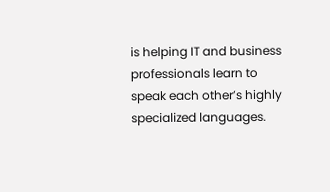is helping IT and business professionals learn to speak each other’s highly specialized languages.